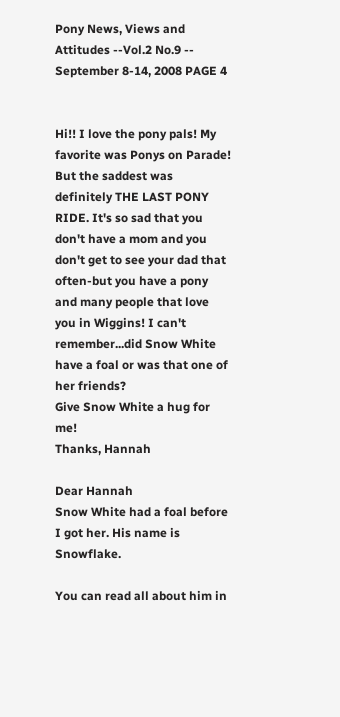Pony News, Views and Attitudes --Vol.2 No.9 -- September 8-14, 2008 PAGE 4


Hi!! I love the pony pals! My favorite was Ponys on Parade! But the saddest was definitely THE LAST PONY RIDE. It's so sad that you don't have a mom and you don't get to see your dad that often-but you have a pony and many people that love you in Wiggins! I can't remember...did Snow White have a foal or was that one of her friends?
Give Snow White a hug for me!
Thanks, Hannah

Dear Hannah
Snow White had a foal before I got her. His name is Snowflake.

You can read all about him in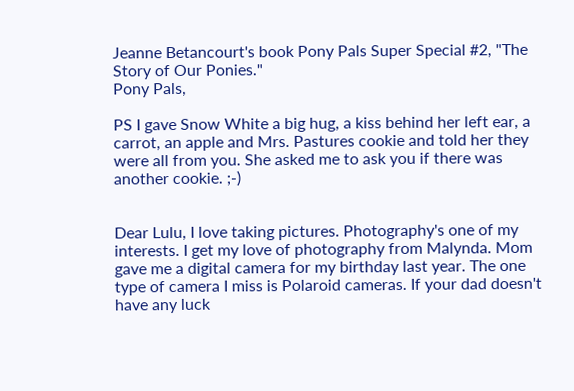Jeanne Betancourt's book Pony Pals Super Special #2, "The Story of Our Ponies."
Pony Pals,

PS I gave Snow White a big hug, a kiss behind her left ear, a carrot, an apple and Mrs. Pastures cookie and told her they were all from you. She asked me to ask you if there was another cookie. ;-)


Dear Lulu, I love taking pictures. Photography's one of my interests. I get my love of photography from Malynda. Mom gave me a digital camera for my birthday last year. The one type of camera I miss is Polaroid cameras. If your dad doesn't have any luck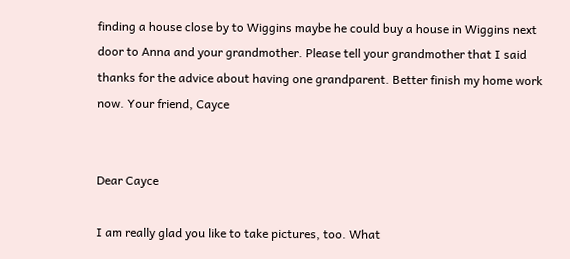finding a house close by to Wiggins maybe he could buy a house in Wiggins next door to Anna and your grandmother. Please tell your grandmother that I said thanks for the advice about having one grandparent. Better finish my home work now. Your friend, Cayce


Dear Cayce

I am really glad you like to take pictures, too. What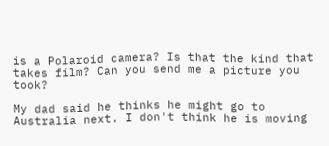is a Polaroid camera? Is that the kind that takes film? Can you send me a picture you took?

My dad said he thinks he might go to Australia next. I don't think he is moving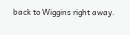back to Wiggins right away.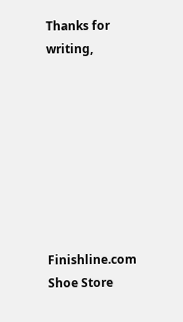Thanks for writing,








Finishline.com Shoe Store